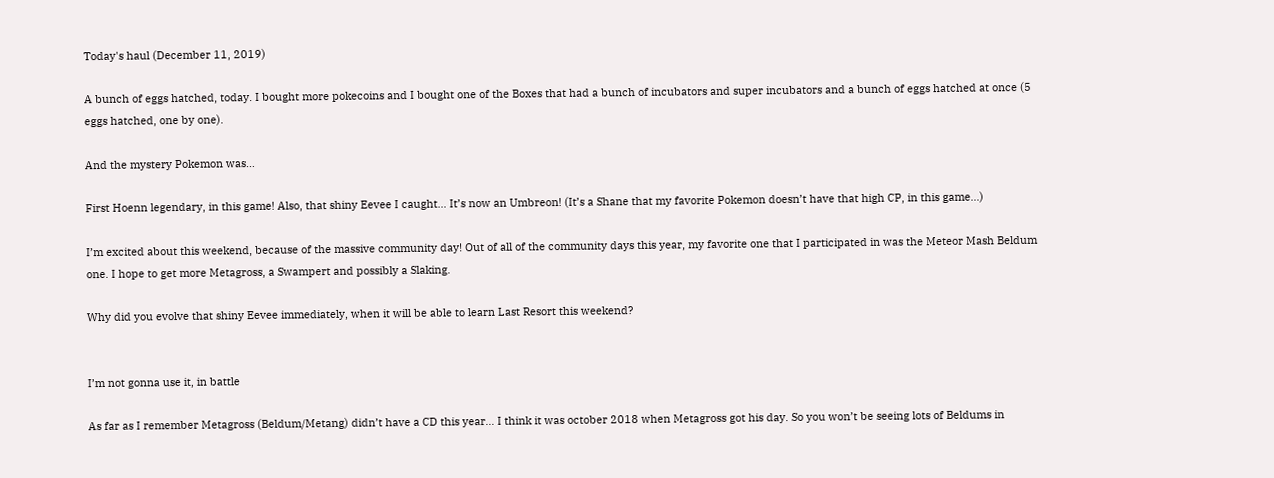Today's haul (December 11, 2019)

A bunch of eggs hatched, today. I bought more pokecoins and I bought one of the Boxes that had a bunch of incubators and super incubators and a bunch of eggs hatched at once (5 eggs hatched, one by one).

And the mystery Pokemon was…

First Hoenn legendary, in this game! Also, that shiny Eevee I caught… It’s now an Umbreon! (It’s a Shane that my favorite Pokemon doesn’t have that high CP, in this game…)

I’m excited about this weekend, because of the massive community day! Out of all of the community days this year, my favorite one that I participated in was the Meteor Mash Beldum one. I hope to get more Metagross, a Swampert and possibly a Slaking.

Why did you evolve that shiny Eevee immediately, when it will be able to learn Last Resort this weekend?


I’m not gonna use it, in battle

As far as I remember Metagross (Beldum/Metang) didn’t have a CD this year… I think it was october 2018 when Metagross got his day. So you won’t be seeing lots of Beldums in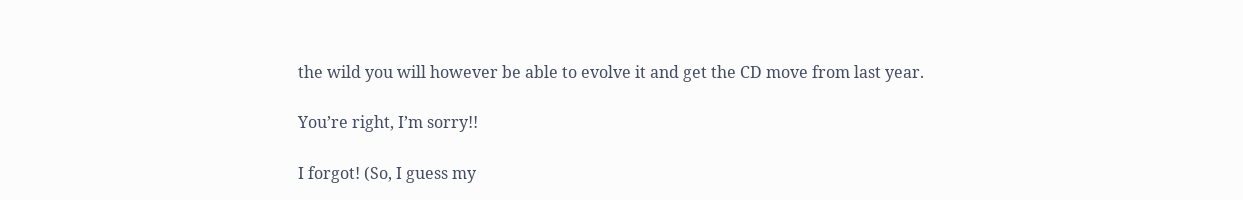the wild you will however be able to evolve it and get the CD move from last year.

You’re right, I’m sorry!!

I forgot! (So, I guess my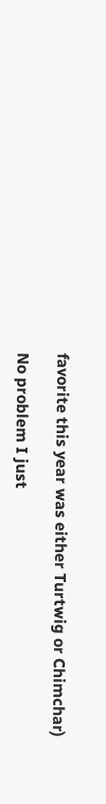favorite this year was either Turtwig or Chimchar)

No problem I just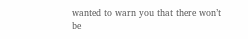wanted to warn you that there won’t be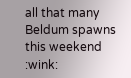all that many Beldum spawns this weekend :wink: